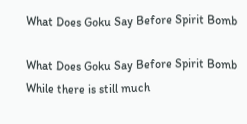What Does Goku Say Before Spirit Bomb

What Does Goku Say Before Spirit Bomb While there is still much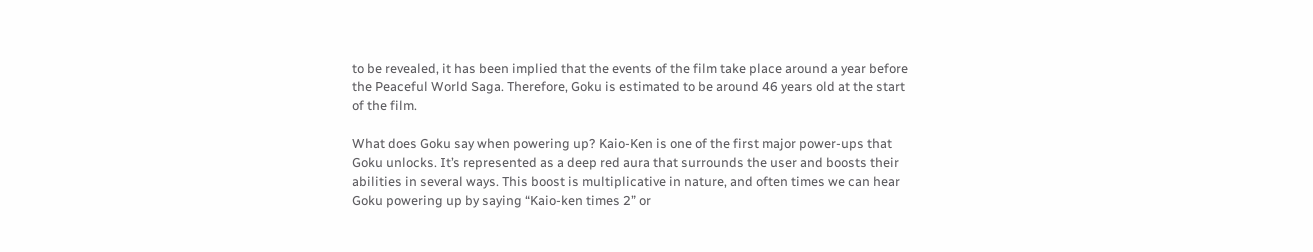to be revealed, it has been implied that the events of the film take place around a year before the Peaceful World Saga. Therefore, Goku is estimated to be around 46 years old at the start of the film.

What does Goku say when powering up? Kaio-Ken is one of the first major power-ups that Goku unlocks. It’s represented as a deep red aura that surrounds the user and boosts their abilities in several ways. This boost is multiplicative in nature, and often times we can hear Goku powering up by saying “Kaio-ken times 2” or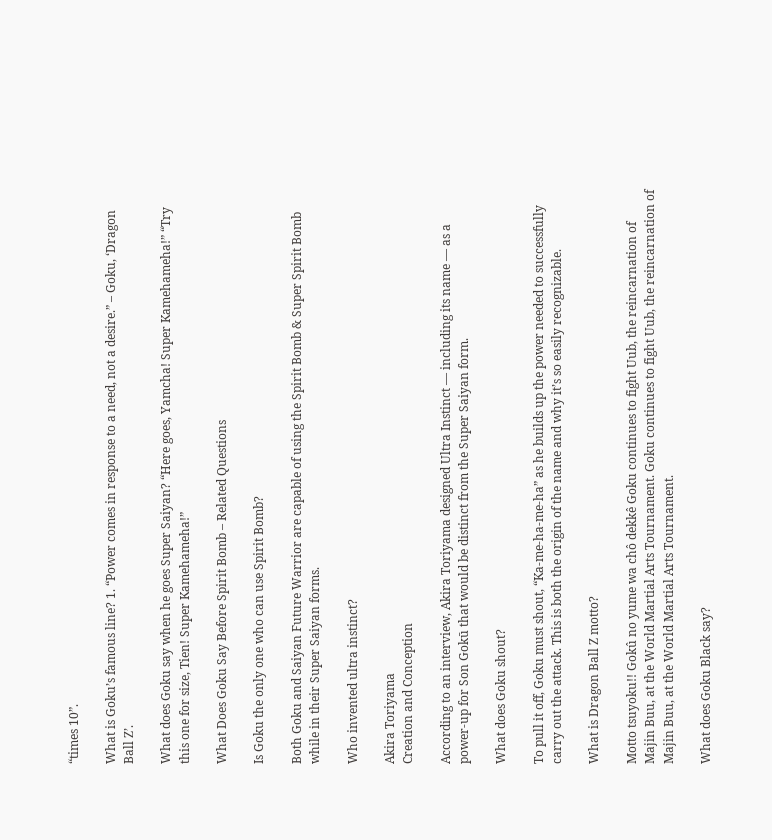“times 10”.

What is Goku’s famous line? 1. “Power comes in response to a need, not a desire.” – Goku, ‘Dragon Ball Z’.

What does Goku say when he goes Super Saiyan? “Here goes, Yamcha! Super Kamehameha!” “Try this one for size, Tien! Super Kamehameha!”

What Does Goku Say Before Spirit Bomb – Related Questions

Is Goku the only one who can use Spirit Bomb?

Both Goku and Saiyan Future Warrior are capable of using the Spirit Bomb & Super Spirit Bomb while in their Super Saiyan forms.

Who invented ultra instinct?

Akira Toriyama
Creation and Conception

According to an interview, Akira Toriyama designed Ultra Instinct — including its name — as a power-up for Son Gokū that would be distinct from the Super Saiyan form.

What does Goku shout?

To pull it off, Goku must shout, “Ka-me-ha-me-ha” as he builds up the power needed to successfully carry out the attack. This is both the origin of the name and why it’s so easily recognizable.

What is Dragon Ball Z motto?

Motto tsuyoku!! Gokû no yume wa chô dekkê Goku continues to fight Uub, the reincarnation of Majin Buu, at the World Martial Arts Tournament. Goku continues to fight Uub, the reincarnation of Majin Buu, at the World Martial Arts Tournament.

What does Goku Black say?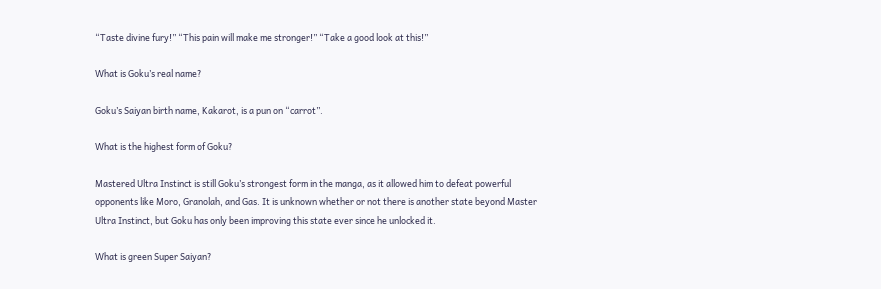“Taste divine fury!” “This pain will make me stronger!” “Take a good look at this!”

What is Goku’s real name?

Goku’s Saiyan birth name, Kakarot, is a pun on “carrot”.

What is the highest form of Goku?

Mastered Ultra Instinct is still Goku’s strongest form in the manga, as it allowed him to defeat powerful opponents like Moro, Granolah, and Gas. It is unknown whether or not there is another state beyond Master Ultra Instinct, but Goku has only been improving this state ever since he unlocked it.

What is green Super Saiyan?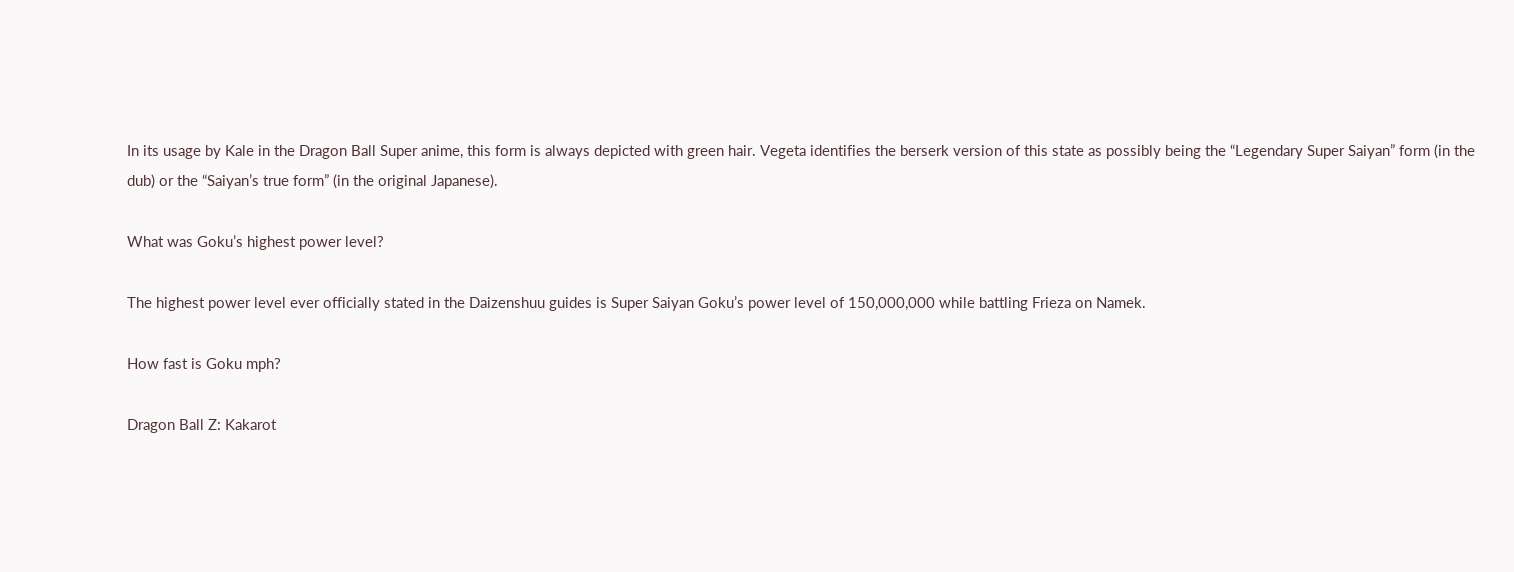In its usage by Kale in the Dragon Ball Super anime, this form is always depicted with green hair. Vegeta identifies the berserk version of this state as possibly being the “Legendary Super Saiyan” form (in the dub) or the “Saiyan’s true form” (in the original Japanese).

What was Goku’s highest power level?

The highest power level ever officially stated in the Daizenshuu guides is Super Saiyan Goku’s power level of 150,000,000 while battling Frieza on Namek.

How fast is Goku mph?

Dragon Ball Z: Kakarot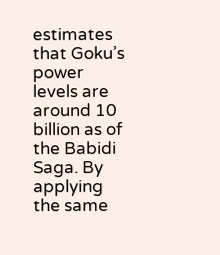estimates that Goku’s power levels are around 10 billion as of the Babidi Saga. By applying the same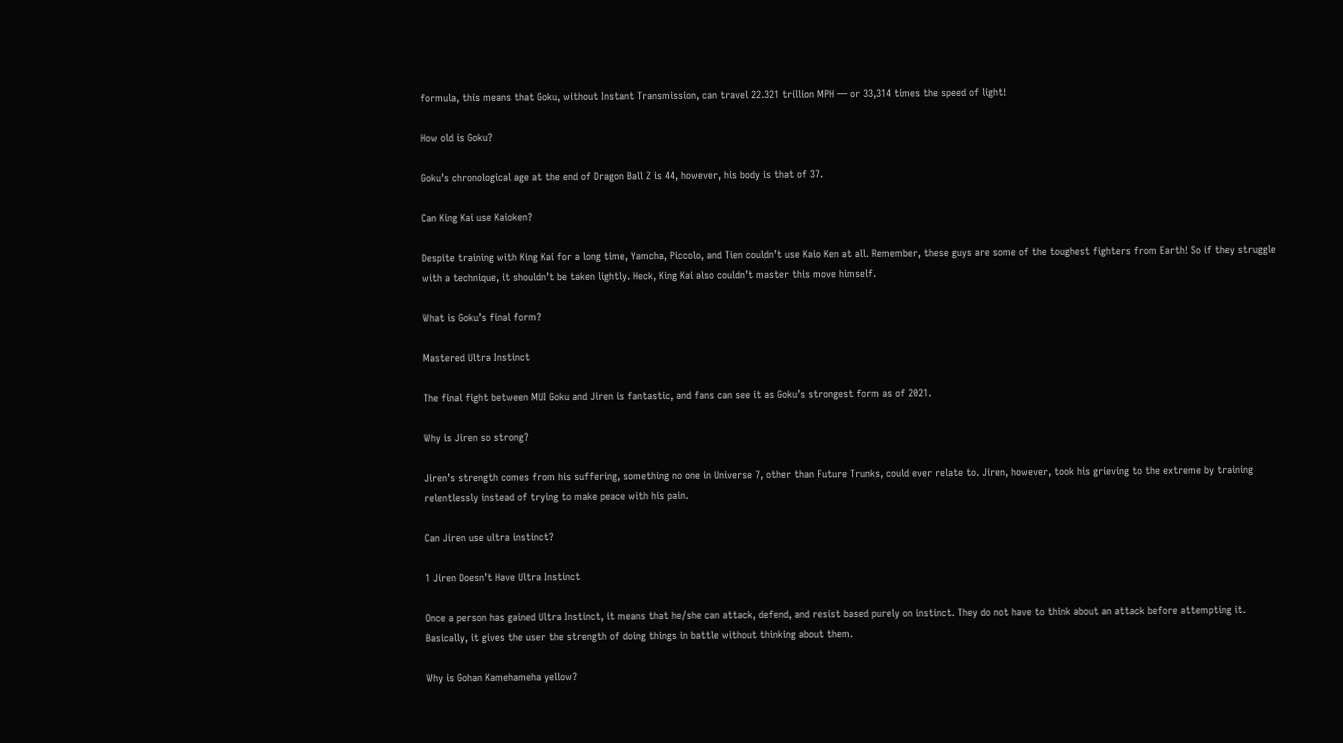formula, this means that Goku, without Instant Transmission, can travel 22.321 trillion MPH — or 33,314 times the speed of light!

How old is Goku?

Goku’s chronological age at the end of Dragon Ball Z is 44, however, his body is that of 37.

Can King Kai use Kaioken?

Despite training with King Kai for a long time, Yamcha, Piccolo, and Tien couldn’t use Kaio Ken at all. Remember, these guys are some of the toughest fighters from Earth! So if they struggle with a technique, it shouldn’t be taken lightly. Heck, King Kai also couldn’t master this move himself.

What is Goku’s final form?

Mastered Ultra Instinct

The final fight between MUI Goku and Jiren is fantastic, and fans can see it as Goku’s strongest form as of 2021.

Why is Jiren so strong?

Jiren’s strength comes from his suffering, something no one in Universe 7, other than Future Trunks, could ever relate to. Jiren, however, took his grieving to the extreme by training relentlessly instead of trying to make peace with his pain.

Can Jiren use ultra instinct?

1 Jiren Doesn’t Have Ultra Instinct

Once a person has gained Ultra Instinct, it means that he/she can attack, defend, and resist based purely on instinct. They do not have to think about an attack before attempting it. Basically, it gives the user the strength of doing things in battle without thinking about them.

Why is Gohan Kamehameha yellow?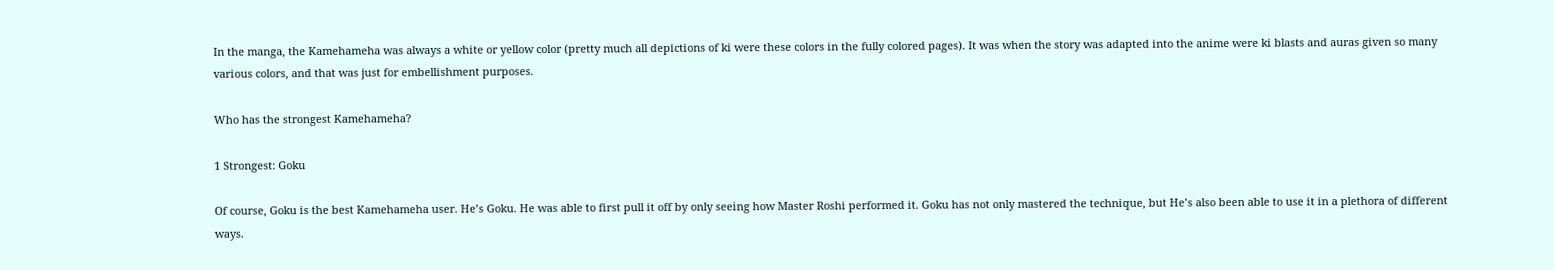In the manga, the Kamehameha was always a white or yellow color (pretty much all depictions of ki were these colors in the fully colored pages). It was when the story was adapted into the anime were ki blasts and auras given so many various colors, and that was just for embellishment purposes.

Who has the strongest Kamehameha?

1 Strongest: Goku

Of course, Goku is the best Kamehameha user. He’s Goku. He was able to first pull it off by only seeing how Master Roshi performed it. Goku has not only mastered the technique, but He’s also been able to use it in a plethora of different ways.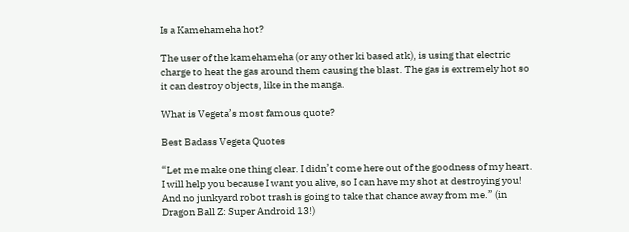Is a Kamehameha hot?

The user of the kamehameha (or any other ki based atk), is using that electric charge to heat the gas around them causing the blast. The gas is extremely hot so it can destroy objects, like in the manga.

What is Vegeta’s most famous quote?

Best Badass Vegeta Quotes

“Let me make one thing clear. I didn’t come here out of the goodness of my heart. I will help you because I want you alive, so I can have my shot at destroying you! And no junkyard robot trash is going to take that chance away from me.” (in Dragon Ball Z: Super Android 13!)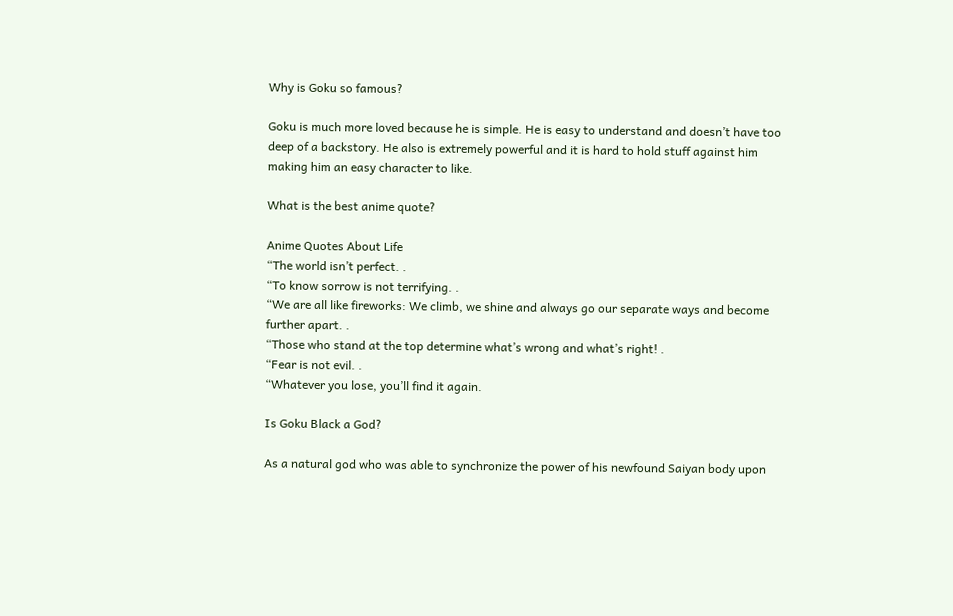Why is Goku so famous?

Goku is much more loved because he is simple. He is easy to understand and doesn’t have too deep of a backstory. He also is extremely powerful and it is hard to hold stuff against him making him an easy character to like.

What is the best anime quote?

Anime Quotes About Life
“The world isn’t perfect. .
“To know sorrow is not terrifying. .
“We are all like fireworks: We climb, we shine and always go our separate ways and become further apart. .
“Those who stand at the top determine what’s wrong and what’s right! .
“Fear is not evil. .
“Whatever you lose, you’ll find it again.

Is Goku Black a God?

As a natural god who was able to synchronize the power of his newfound Saiyan body upon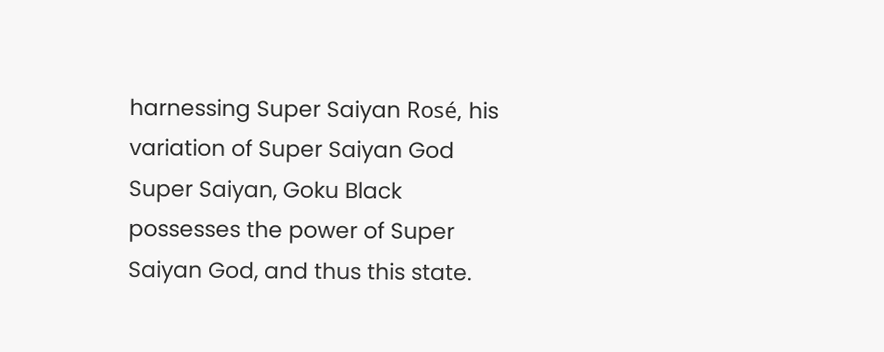harnessing Super Saiyan Rosé, his variation of Super Saiyan God Super Saiyan, Goku Black possesses the power of Super Saiyan God, and thus this state.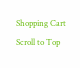Shopping Cart
Scroll to Top